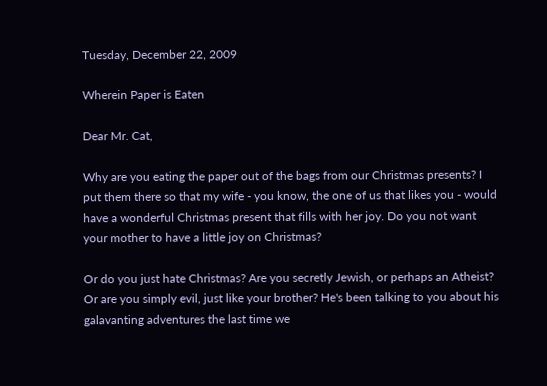Tuesday, December 22, 2009

Wherein Paper is Eaten

Dear Mr. Cat,

Why are you eating the paper out of the bags from our Christmas presents? I put them there so that my wife - you know, the one of us that likes you - would have a wonderful Christmas present that fills with her joy. Do you not want your mother to have a little joy on Christmas?

Or do you just hate Christmas? Are you secretly Jewish, or perhaps an Atheist? Or are you simply evil, just like your brother? He's been talking to you about his galavanting adventures the last time we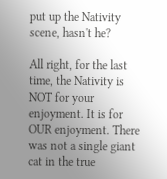put up the Nativity scene, hasn't he?

All right, for the last time, the Nativity is NOT for your enjoyment. It is for OUR enjoyment. There was not a single giant cat in the true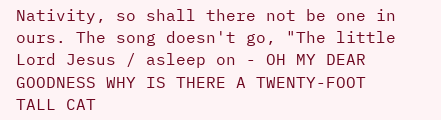Nativity, so shall there not be one in ours. The song doesn't go, "The little Lord Jesus / asleep on - OH MY DEAR GOODNESS WHY IS THERE A TWENTY-FOOT TALL CAT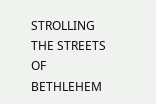STROLLING THE STREETS OF BETHLEHEM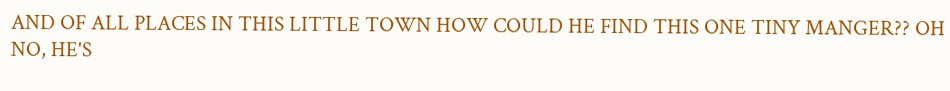AND OF ALL PLACES IN THIS LITTLE TOWN HOW COULD HE FIND THIS ONE TINY MANGER?? OH NO, HE'S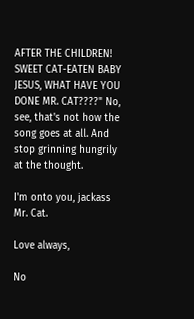AFTER THE CHILDREN! SWEET CAT-EATEN BABY JESUS, WHAT HAVE YOU DONE MR. CAT????" No, see, that's not how the song goes at all. And stop grinning hungrily at the thought.

I'm onto you, jackass Mr. Cat.

Love always,

No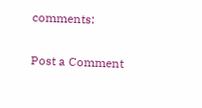comments:

Post a Comment